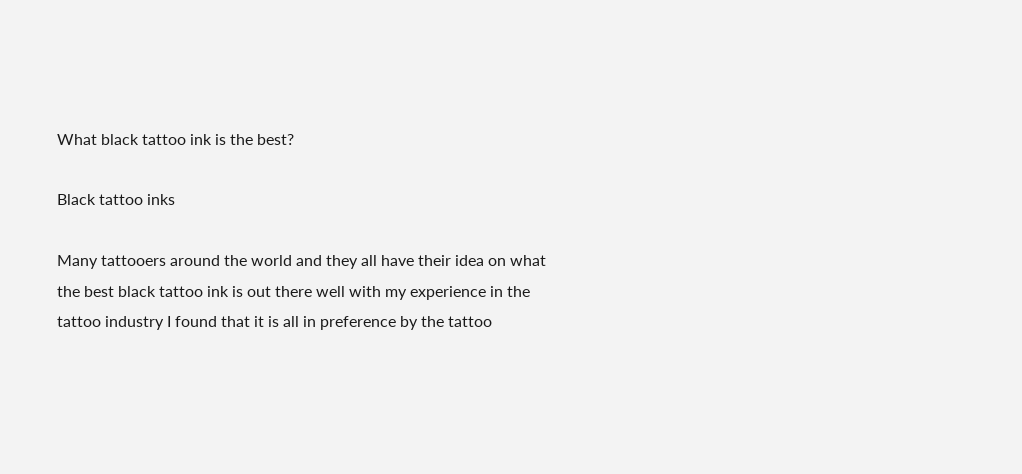What black tattoo ink is the best?

Black tattoo inks

Many tattooers around the world and they all have their idea on what the best black tattoo ink is out there well with my experience in the tattoo industry I found that it is all in preference by the tattoo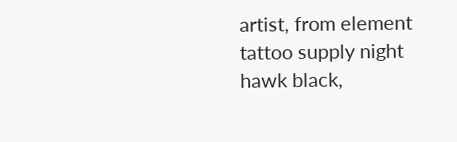artist, from element tattoo supply night hawk black,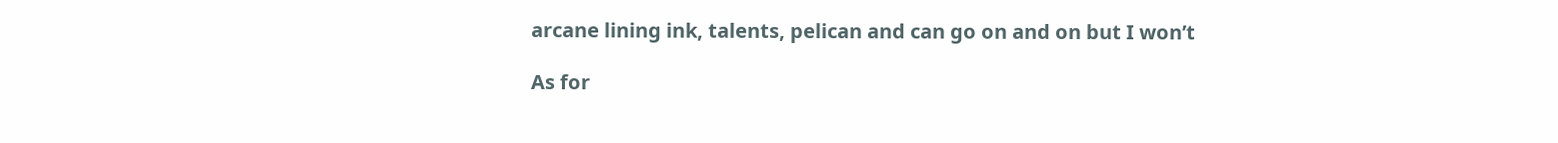arcane lining ink, talents, pelican and can go on and on but I won’t

As for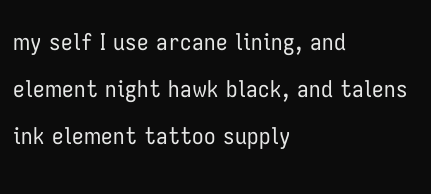my self I use arcane lining, and element night hawk black, and talens ink element tattoo supply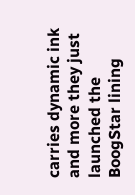carries dynamic ink and more they just launched the BoogStar lining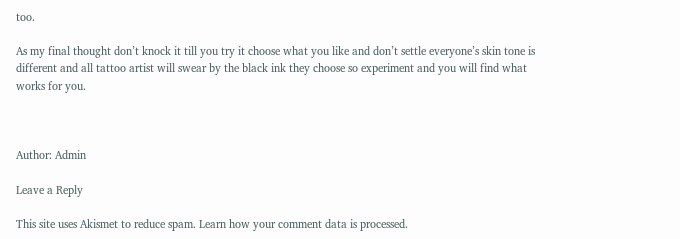too.

As my final thought don’t knock it till you try it choose what you like and don’t settle everyone’s skin tone is different and all tattoo artist will swear by the black ink they choose so experiment and you will find what works for you.



Author: Admin

Leave a Reply

This site uses Akismet to reduce spam. Learn how your comment data is processed.